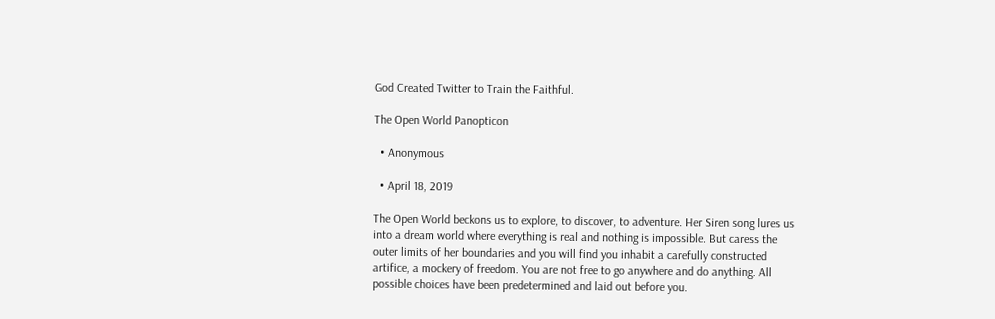God Created Twitter to Train the Faithful.

The Open World Panopticon

  • Anonymous

  • April 18, 2019

The Open World beckons us to explore, to discover, to adventure. Her Siren song lures us into a dream world where everything is real and nothing is impossible. But caress the outer limits of her boundaries and you will find you inhabit a carefully constructed artifice, a mockery of freedom. You are not free to go anywhere and do anything. All possible choices have been predetermined and laid out before you.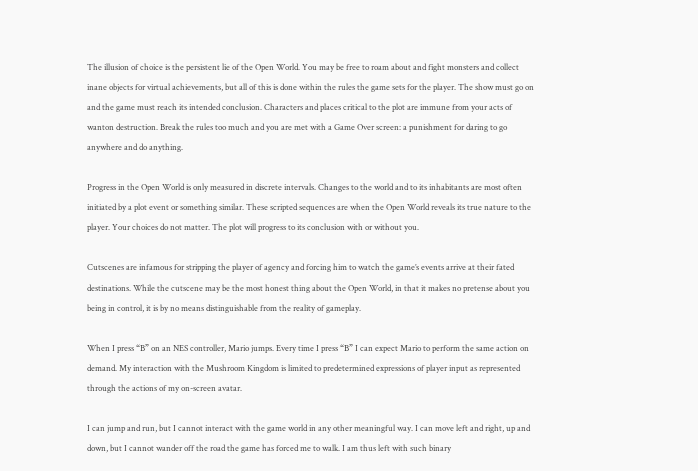The illusion of choice is the persistent lie of the Open World. You may be free to roam about and fight monsters and collect inane objects for virtual achievements, but all of this is done within the rules the game sets for the player. The show must go on and the game must reach its intended conclusion. Characters and places critical to the plot are immune from your acts of wanton destruction. Break the rules too much and you are met with a Game Over screen: a punishment for daring to go anywhere and do anything.

Progress in the Open World is only measured in discrete intervals. Changes to the world and to its inhabitants are most often initiated by a plot event or something similar. These scripted sequences are when the Open World reveals its true nature to the player. Your choices do not matter. The plot will progress to its conclusion with or without you.

Cutscenes are infamous for stripping the player of agency and forcing him to watch the game’s events arrive at their fated destinations. While the cutscene may be the most honest thing about the Open World, in that it makes no pretense about you being in control, it is by no means distinguishable from the reality of gameplay.

When I press “B” on an NES controller, Mario jumps. Every time I press “B” I can expect Mario to perform the same action on demand. My interaction with the Mushroom Kingdom is limited to predetermined expressions of player input as represented through the actions of my on-screen avatar.

I can jump and run, but I cannot interact with the game world in any other meaningful way. I can move left and right, up and down, but I cannot wander off the road the game has forced me to walk. I am thus left with such binary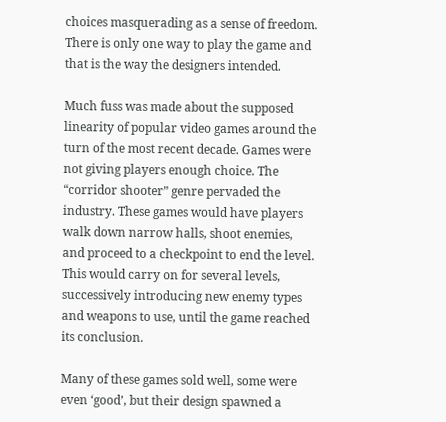choices masquerading as a sense of freedom. There is only one way to play the game and that is the way the designers intended.

Much fuss was made about the supposed linearity of popular video games around the turn of the most recent decade. Games were not giving players enough choice. The “corridor shooter” genre pervaded the industry. These games would have players walk down narrow halls, shoot enemies, and proceed to a checkpoint to end the level. This would carry on for several levels, successively introducing new enemy types and weapons to use, until the game reached its conclusion.

Many of these games sold well, some were even ‘good’, but their design spawned a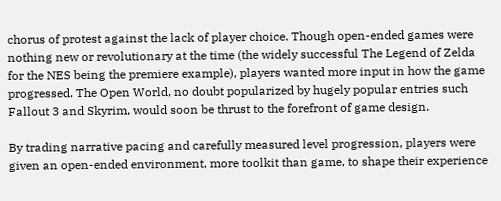chorus of protest against the lack of player choice. Though open-ended games were nothing new or revolutionary at the time (the widely successful The Legend of Zelda for the NES being the premiere example), players wanted more input in how the game progressed. The Open World, no doubt popularized by hugely popular entries such Fallout 3 and Skyrim, would soon be thrust to the forefront of game design.

By trading narrative pacing and carefully measured level progression, players were given an open-ended environment, more toolkit than game, to shape their experience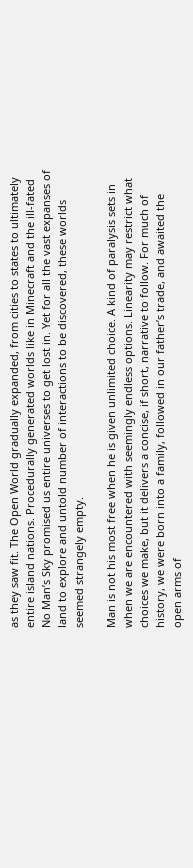as they saw fit. The Open World gradually expanded, from cities to states to ultimately entire island nations. Procedurally generated worlds like in Minecraft and the ill-fated No Man’s Sky promised us entire universes to get lost in. Yet for all the vast expanses of land to explore and untold number of interactions to be discovered, these worlds seemed strangely empty.

Man is not his most free when he is given unlimited choice. A kind of paralysis sets in when we are encountered with seemingly endless options. Linearity may restrict what choices we make, but it delivers a concise, if short, narrative to follow. For much of history, we were born into a family, followed in our father’s trade, and awaited the open arms of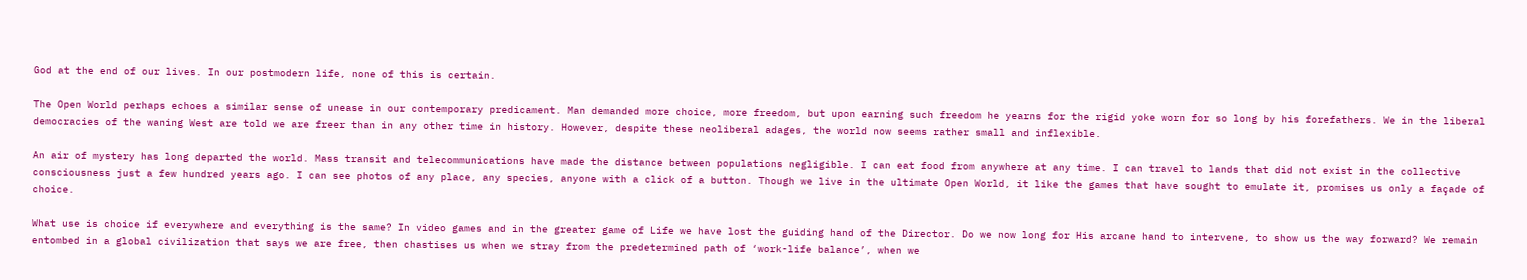God at the end of our lives. In our postmodern life, none of this is certain.

The Open World perhaps echoes a similar sense of unease in our contemporary predicament. Man demanded more choice, more freedom, but upon earning such freedom he yearns for the rigid yoke worn for so long by his forefathers. We in the liberal democracies of the waning West are told we are freer than in any other time in history. However, despite these neoliberal adages, the world now seems rather small and inflexible.

An air of mystery has long departed the world. Mass transit and telecommunications have made the distance between populations negligible. I can eat food from anywhere at any time. I can travel to lands that did not exist in the collective consciousness just a few hundred years ago. I can see photos of any place, any species, anyone with a click of a button. Though we live in the ultimate Open World, it like the games that have sought to emulate it, promises us only a façade of choice.

What use is choice if everywhere and everything is the same? In video games and in the greater game of Life we have lost the guiding hand of the Director. Do we now long for His arcane hand to intervene, to show us the way forward? We remain entombed in a global civilization that says we are free, then chastises us when we stray from the predetermined path of ‘work-life balance’, when we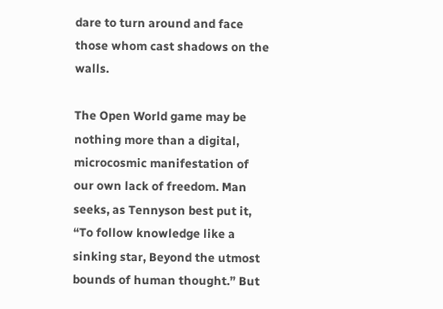dare to turn around and face those whom cast shadows on the walls.

The Open World game may be nothing more than a digital, microcosmic manifestation of our own lack of freedom. Man seeks, as Tennyson best put it, “To follow knowledge like a sinking star, Beyond the utmost bounds of human thought.” But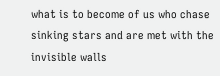what is to become of us who chase sinking stars and are met with the invisible walls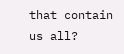that contain us all?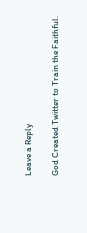Leave a Reply

God Created Twitter to Train the Faithful.